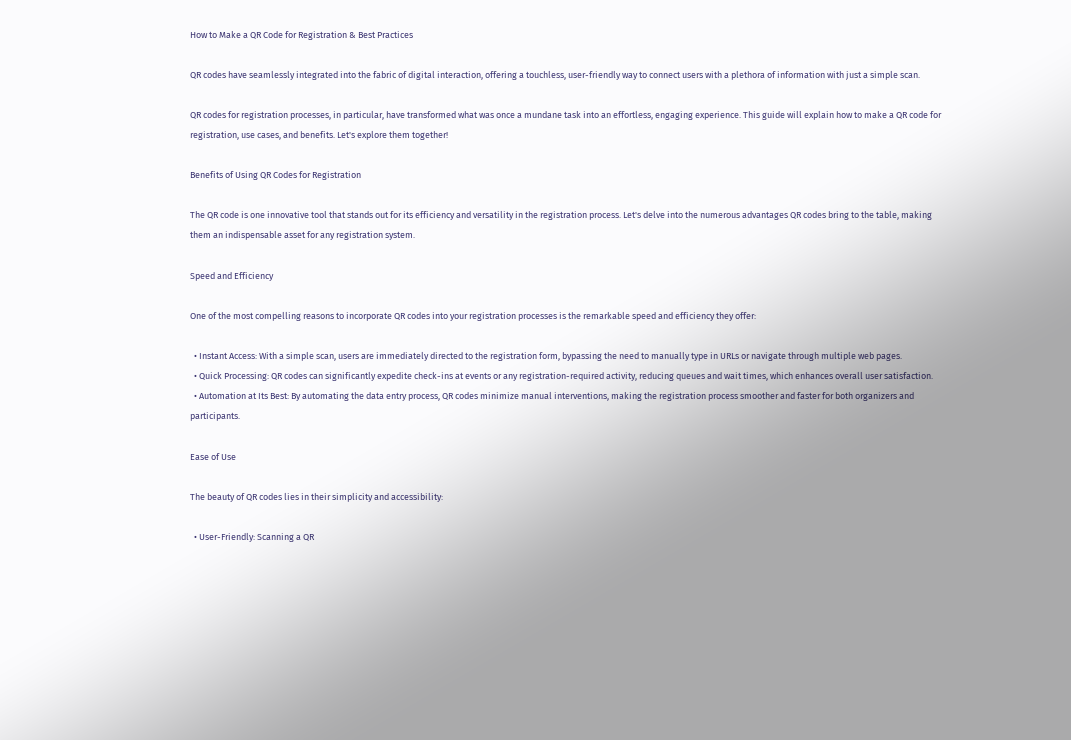How to Make a QR Code for Registration & Best Practices

QR codes have seamlessly integrated into the fabric of digital interaction, offering a touchless, user-friendly way to connect users with a plethora of information with just a simple scan.

QR codes for registration processes, in particular, have transformed what was once a mundane task into an effortless, engaging experience. This guide will explain how to make a QR code for registration, use cases, and benefits. Let's explore them together!

Benefits of Using QR Codes for Registration

The QR code is one innovative tool that stands out for its efficiency and versatility in the registration process. Let's delve into the numerous advantages QR codes bring to the table, making them an indispensable asset for any registration system.

Speed and Efficiency

One of the most compelling reasons to incorporate QR codes into your registration processes is the remarkable speed and efficiency they offer:

  • Instant Access: With a simple scan, users are immediately directed to the registration form, bypassing the need to manually type in URLs or navigate through multiple web pages.
  • Quick Processing: QR codes can significantly expedite check-ins at events or any registration-required activity, reducing queues and wait times, which enhances overall user satisfaction.
  • Automation at Its Best: By automating the data entry process, QR codes minimize manual interventions, making the registration process smoother and faster for both organizers and participants.

Ease of Use

The beauty of QR codes lies in their simplicity and accessibility:

  • User-Friendly: Scanning a QR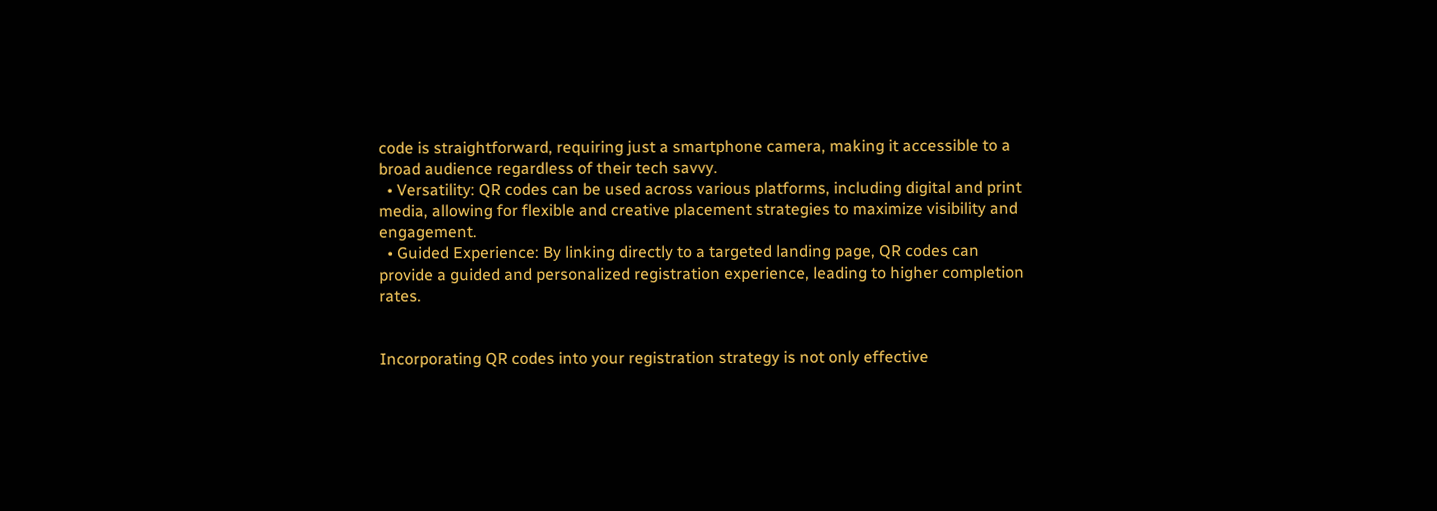code is straightforward, requiring just a smartphone camera, making it accessible to a broad audience regardless of their tech savvy.
  • Versatility: QR codes can be used across various platforms, including digital and print media, allowing for flexible and creative placement strategies to maximize visibility and engagement.
  • Guided Experience: By linking directly to a targeted landing page, QR codes can provide a guided and personalized registration experience, leading to higher completion rates.


Incorporating QR codes into your registration strategy is not only effective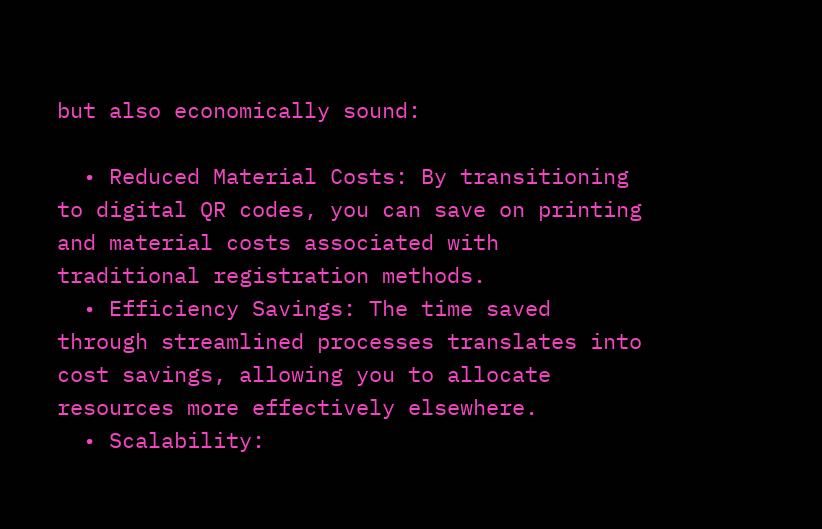but also economically sound:

  • Reduced Material Costs: By transitioning to digital QR codes, you can save on printing and material costs associated with traditional registration methods.
  • Efficiency Savings: The time saved through streamlined processes translates into cost savings, allowing you to allocate resources more effectively elsewhere.
  • Scalability: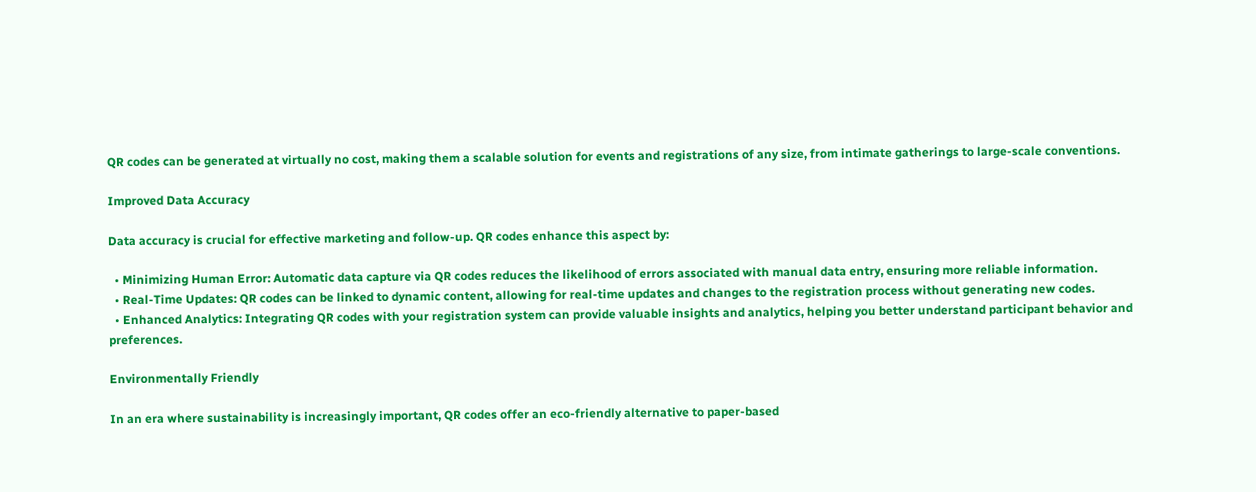QR codes can be generated at virtually no cost, making them a scalable solution for events and registrations of any size, from intimate gatherings to large-scale conventions.

Improved Data Accuracy

Data accuracy is crucial for effective marketing and follow-up. QR codes enhance this aspect by:

  • Minimizing Human Error: Automatic data capture via QR codes reduces the likelihood of errors associated with manual data entry, ensuring more reliable information.
  • Real-Time Updates: QR codes can be linked to dynamic content, allowing for real-time updates and changes to the registration process without generating new codes.
  • Enhanced Analytics: Integrating QR codes with your registration system can provide valuable insights and analytics, helping you better understand participant behavior and preferences.

Environmentally Friendly

In an era where sustainability is increasingly important, QR codes offer an eco-friendly alternative to paper-based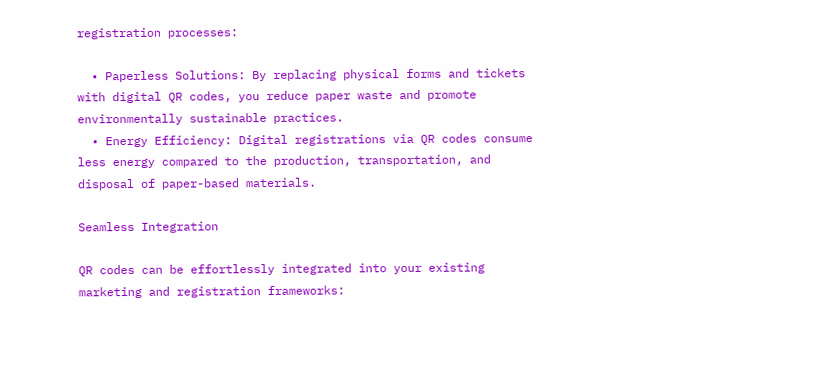registration processes:

  • Paperless Solutions: By replacing physical forms and tickets with digital QR codes, you reduce paper waste and promote environmentally sustainable practices.
  • Energy Efficiency: Digital registrations via QR codes consume less energy compared to the production, transportation, and disposal of paper-based materials.

Seamless Integration

QR codes can be effortlessly integrated into your existing marketing and registration frameworks: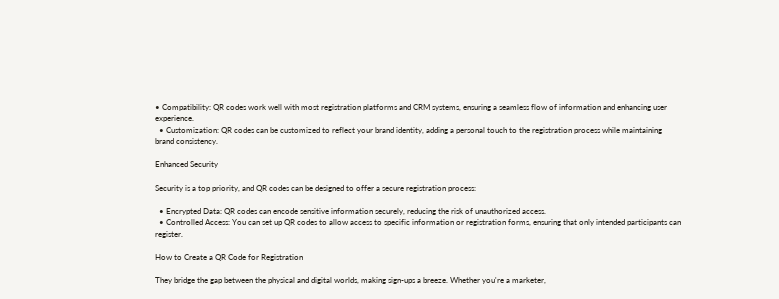• Compatibility: QR codes work well with most registration platforms and CRM systems, ensuring a seamless flow of information and enhancing user experience.
  • Customization: QR codes can be customized to reflect your brand identity, adding a personal touch to the registration process while maintaining brand consistency.

Enhanced Security

Security is a top priority, and QR codes can be designed to offer a secure registration process:

  • Encrypted Data: QR codes can encode sensitive information securely, reducing the risk of unauthorized access.
  • Controlled Access: You can set up QR codes to allow access to specific information or registration forms, ensuring that only intended participants can register.

How to Create a QR Code for Registration

They bridge the gap between the physical and digital worlds, making sign-ups a breeze. Whether you're a marketer,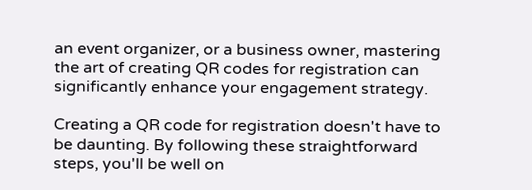an event organizer, or a business owner, mastering the art of creating QR codes for registration can significantly enhance your engagement strategy.

Creating a QR code for registration doesn't have to be daunting. By following these straightforward steps, you'll be well on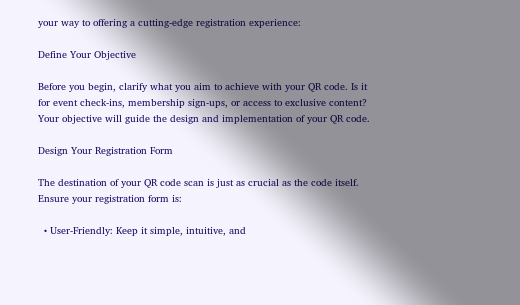your way to offering a cutting-edge registration experience:

Define Your Objective

Before you begin, clarify what you aim to achieve with your QR code. Is it for event check-ins, membership sign-ups, or access to exclusive content? Your objective will guide the design and implementation of your QR code.

Design Your Registration Form

The destination of your QR code scan is just as crucial as the code itself. Ensure your registration form is:

  • User-Friendly: Keep it simple, intuitive, and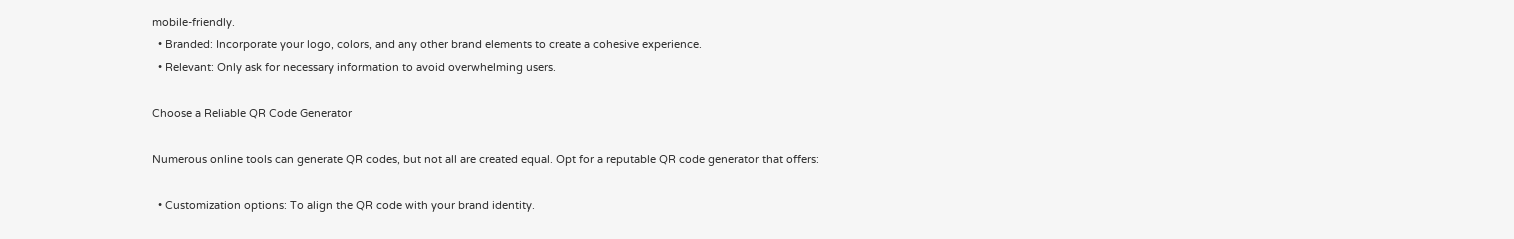mobile-friendly.
  • Branded: Incorporate your logo, colors, and any other brand elements to create a cohesive experience.
  • Relevant: Only ask for necessary information to avoid overwhelming users.

Choose a Reliable QR Code Generator

Numerous online tools can generate QR codes, but not all are created equal. Opt for a reputable QR code generator that offers:

  • Customization options: To align the QR code with your brand identity.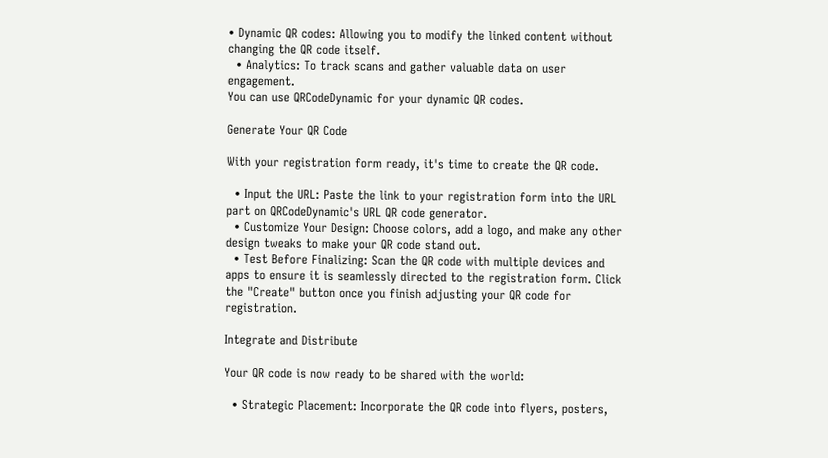• Dynamic QR codes: Allowing you to modify the linked content without changing the QR code itself.
  • Analytics: To track scans and gather valuable data on user engagement.
You can use QRCodeDynamic for your dynamic QR codes.

Generate Your QR Code

With your registration form ready, it's time to create the QR code.

  • Input the URL: Paste the link to your registration form into the URL part on QRCodeDynamic's URL QR code generator.
  • Customize Your Design: Choose colors, add a logo, and make any other design tweaks to make your QR code stand out.
  • Test Before Finalizing: Scan the QR code with multiple devices and apps to ensure it is seamlessly directed to the registration form. Click the "Create" button once you finish adjusting your QR code for registration.

Integrate and Distribute

Your QR code is now ready to be shared with the world:

  • Strategic Placement: Incorporate the QR code into flyers, posters,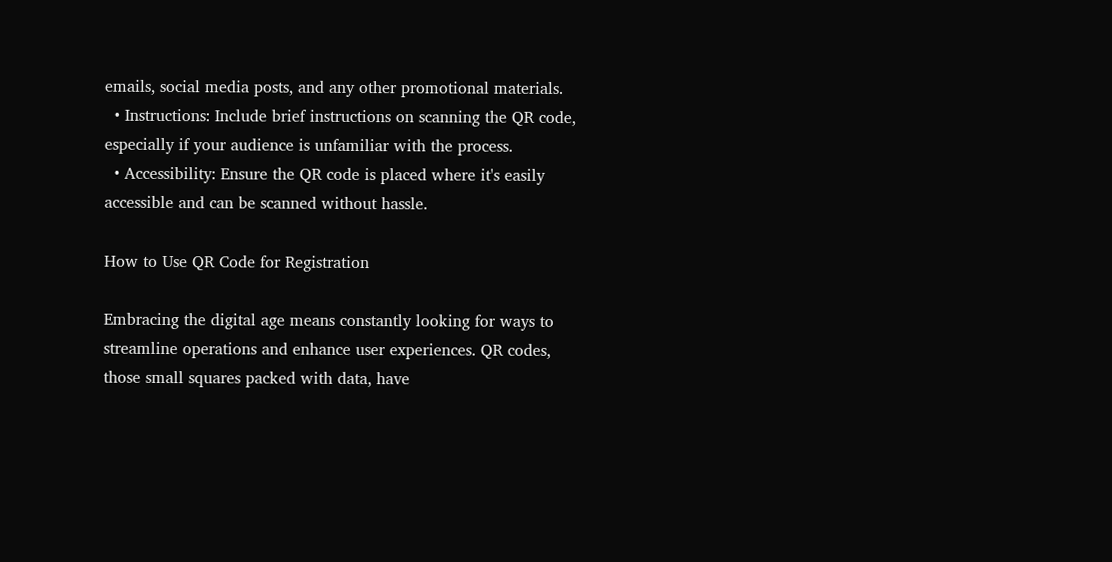emails, social media posts, and any other promotional materials.
  • Instructions: Include brief instructions on scanning the QR code, especially if your audience is unfamiliar with the process.
  • Accessibility: Ensure the QR code is placed where it's easily accessible and can be scanned without hassle.

How to Use QR Code for Registration

Embracing the digital age means constantly looking for ways to streamline operations and enhance user experiences. QR codes, those small squares packed with data, have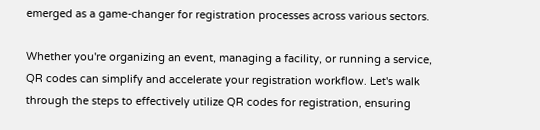emerged as a game-changer for registration processes across various sectors.

Whether you're organizing an event, managing a facility, or running a service, QR codes can simplify and accelerate your registration workflow. Let's walk through the steps to effectively utilize QR codes for registration, ensuring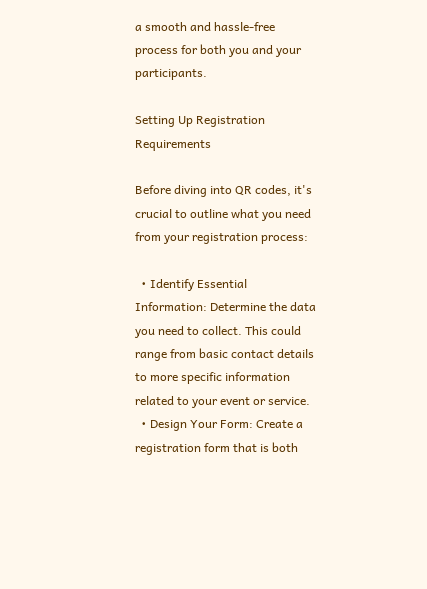a smooth and hassle-free process for both you and your participants.

Setting Up Registration Requirements

Before diving into QR codes, it's crucial to outline what you need from your registration process:

  • Identify Essential Information: Determine the data you need to collect. This could range from basic contact details to more specific information related to your event or service.
  • Design Your Form: Create a registration form that is both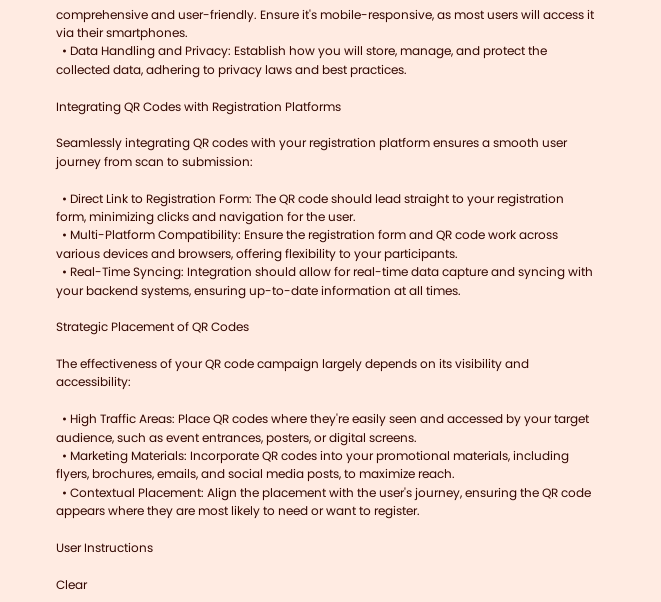comprehensive and user-friendly. Ensure it's mobile-responsive, as most users will access it via their smartphones.
  • Data Handling and Privacy: Establish how you will store, manage, and protect the collected data, adhering to privacy laws and best practices.

Integrating QR Codes with Registration Platforms

Seamlessly integrating QR codes with your registration platform ensures a smooth user journey from scan to submission:

  • Direct Link to Registration Form: The QR code should lead straight to your registration form, minimizing clicks and navigation for the user.
  • Multi-Platform Compatibility: Ensure the registration form and QR code work across various devices and browsers, offering flexibility to your participants.
  • Real-Time Syncing: Integration should allow for real-time data capture and syncing with your backend systems, ensuring up-to-date information at all times.

Strategic Placement of QR Codes

The effectiveness of your QR code campaign largely depends on its visibility and accessibility:

  • High Traffic Areas: Place QR codes where they're easily seen and accessed by your target audience, such as event entrances, posters, or digital screens.
  • Marketing Materials: Incorporate QR codes into your promotional materials, including flyers, brochures, emails, and social media posts, to maximize reach.
  • Contextual Placement: Align the placement with the user's journey, ensuring the QR code appears where they are most likely to need or want to register.

User Instructions

Clear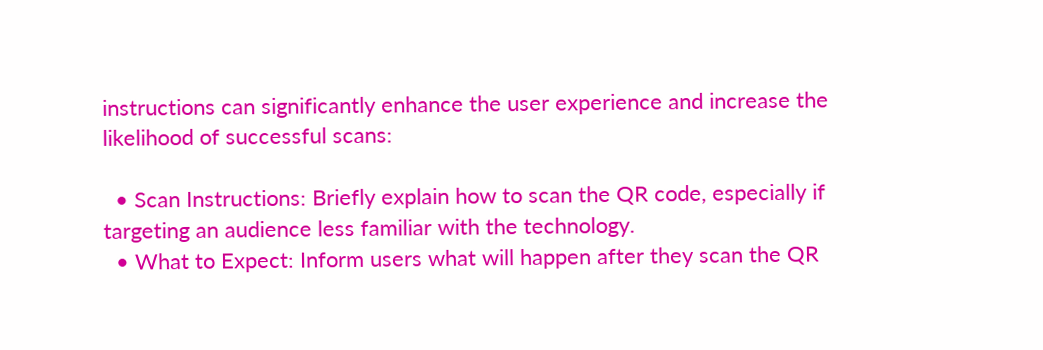instructions can significantly enhance the user experience and increase the likelihood of successful scans:

  • Scan Instructions: Briefly explain how to scan the QR code, especially if targeting an audience less familiar with the technology.
  • What to Expect: Inform users what will happen after they scan the QR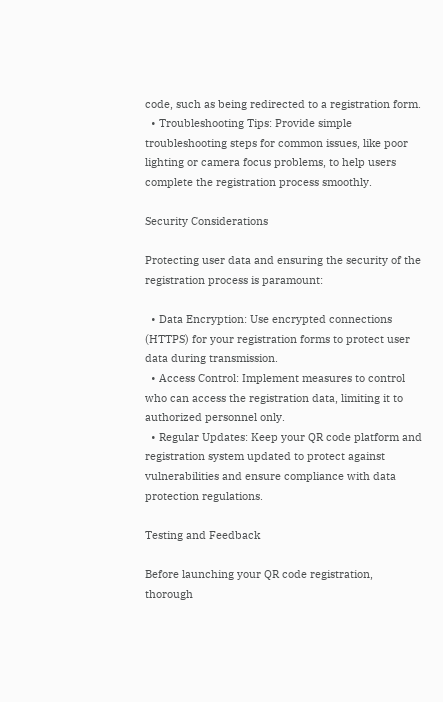code, such as being redirected to a registration form.
  • Troubleshooting Tips: Provide simple troubleshooting steps for common issues, like poor lighting or camera focus problems, to help users complete the registration process smoothly.

Security Considerations

Protecting user data and ensuring the security of the registration process is paramount:

  • Data Encryption: Use encrypted connections (HTTPS) for your registration forms to protect user data during transmission.
  • Access Control: Implement measures to control who can access the registration data, limiting it to authorized personnel only.
  • Regular Updates: Keep your QR code platform and registration system updated to protect against vulnerabilities and ensure compliance with data protection regulations.

Testing and Feedback

Before launching your QR code registration, thorough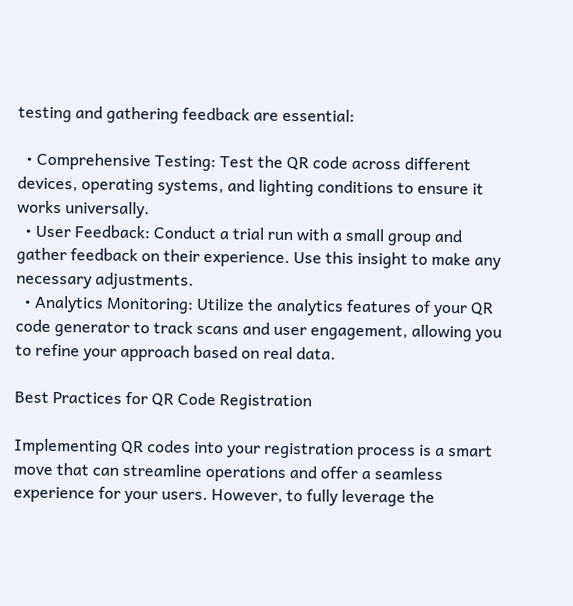testing and gathering feedback are essential:

  • Comprehensive Testing: Test the QR code across different devices, operating systems, and lighting conditions to ensure it works universally.
  • User Feedback: Conduct a trial run with a small group and gather feedback on their experience. Use this insight to make any necessary adjustments.
  • Analytics Monitoring: Utilize the analytics features of your QR code generator to track scans and user engagement, allowing you to refine your approach based on real data.

Best Practices for QR Code Registration

Implementing QR codes into your registration process is a smart move that can streamline operations and offer a seamless experience for your users. However, to fully leverage the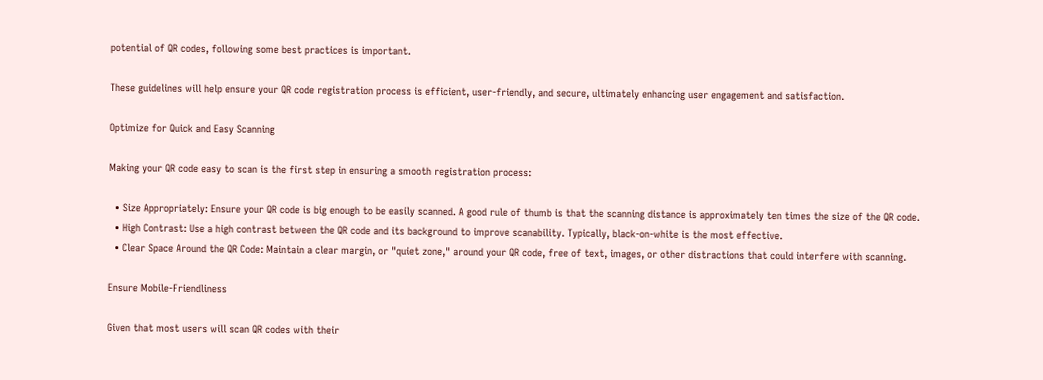potential of QR codes, following some best practices is important.

These guidelines will help ensure your QR code registration process is efficient, user-friendly, and secure, ultimately enhancing user engagement and satisfaction.

Optimize for Quick and Easy Scanning

Making your QR code easy to scan is the first step in ensuring a smooth registration process:

  • Size Appropriately: Ensure your QR code is big enough to be easily scanned. A good rule of thumb is that the scanning distance is approximately ten times the size of the QR code.
  • High Contrast: Use a high contrast between the QR code and its background to improve scanability. Typically, black-on-white is the most effective.
  • Clear Space Around the QR Code: Maintain a clear margin, or "quiet zone," around your QR code, free of text, images, or other distractions that could interfere with scanning.

Ensure Mobile-Friendliness

Given that most users will scan QR codes with their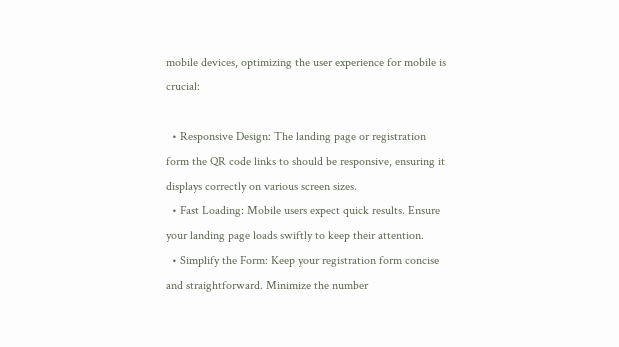mobile devices, optimizing the user experience for mobile is crucial:

  • Responsive Design: The landing page or registration form the QR code links to should be responsive, ensuring it displays correctly on various screen sizes.
  • Fast Loading: Mobile users expect quick results. Ensure your landing page loads swiftly to keep their attention.
  • Simplify the Form: Keep your registration form concise and straightforward. Minimize the number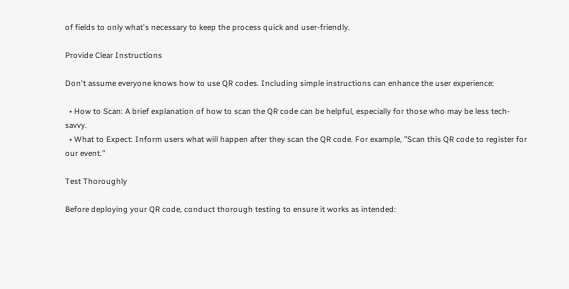of fields to only what's necessary to keep the process quick and user-friendly.

Provide Clear Instructions

Don't assume everyone knows how to use QR codes. Including simple instructions can enhance the user experience:

  • How to Scan: A brief explanation of how to scan the QR code can be helpful, especially for those who may be less tech-savvy.
  • What to Expect: Inform users what will happen after they scan the QR code. For example, "Scan this QR code to register for our event."

Test Thoroughly

Before deploying your QR code, conduct thorough testing to ensure it works as intended: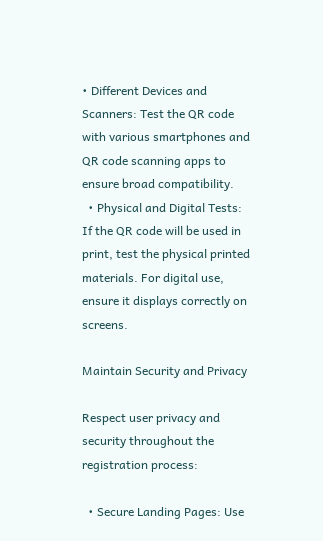• Different Devices and Scanners: Test the QR code with various smartphones and QR code scanning apps to ensure broad compatibility.
  • Physical and Digital Tests: If the QR code will be used in print, test the physical printed materials. For digital use, ensure it displays correctly on screens.

Maintain Security and Privacy

Respect user privacy and security throughout the registration process:

  • Secure Landing Pages: Use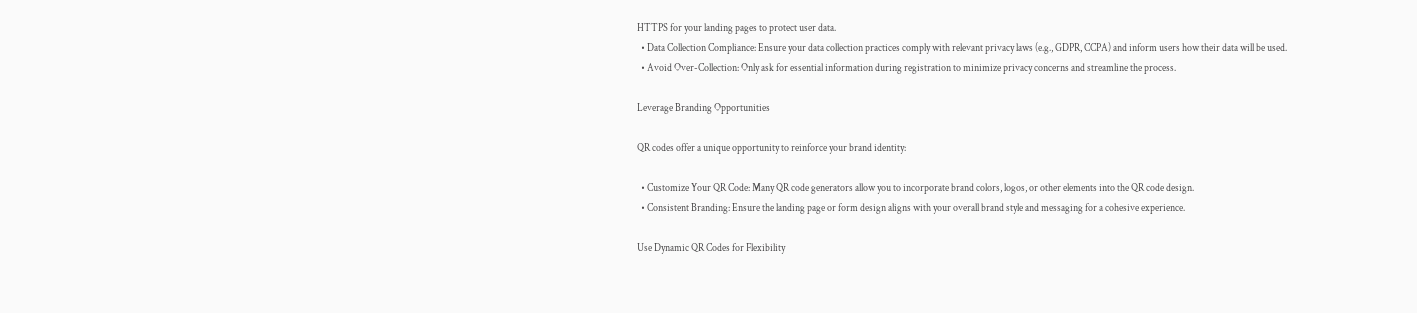HTTPS for your landing pages to protect user data.
  • Data Collection Compliance: Ensure your data collection practices comply with relevant privacy laws (e.g., GDPR, CCPA) and inform users how their data will be used.
  • Avoid Over-Collection: Only ask for essential information during registration to minimize privacy concerns and streamline the process.

Leverage Branding Opportunities

QR codes offer a unique opportunity to reinforce your brand identity:

  • Customize Your QR Code: Many QR code generators allow you to incorporate brand colors, logos, or other elements into the QR code design.
  • Consistent Branding: Ensure the landing page or form design aligns with your overall brand style and messaging for a cohesive experience.

Use Dynamic QR Codes for Flexibility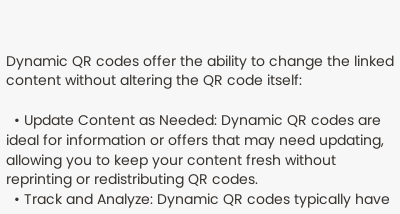Dynamic QR codes offer the ability to change the linked content without altering the QR code itself:

  • Update Content as Needed: Dynamic QR codes are ideal for information or offers that may need updating, allowing you to keep your content fresh without reprinting or redistributing QR codes.
  • Track and Analyze: Dynamic QR codes typically have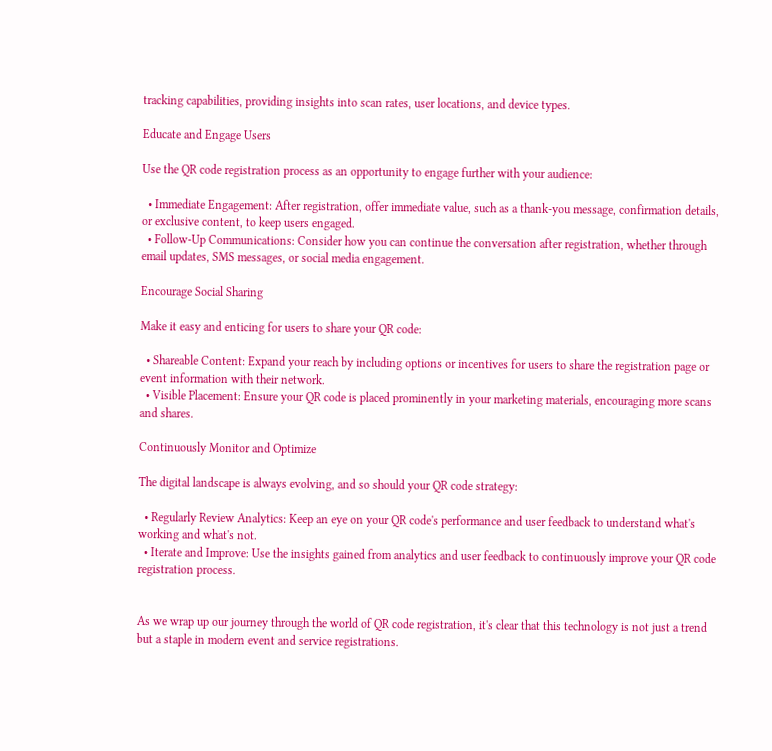tracking capabilities, providing insights into scan rates, user locations, and device types.

Educate and Engage Users

Use the QR code registration process as an opportunity to engage further with your audience:

  • Immediate Engagement: After registration, offer immediate value, such as a thank-you message, confirmation details, or exclusive content, to keep users engaged.
  • Follow-Up Communications: Consider how you can continue the conversation after registration, whether through email updates, SMS messages, or social media engagement.

Encourage Social Sharing

Make it easy and enticing for users to share your QR code:

  • Shareable Content: Expand your reach by including options or incentives for users to share the registration page or event information with their network.
  • Visible Placement: Ensure your QR code is placed prominently in your marketing materials, encouraging more scans and shares.

Continuously Monitor and Optimize

The digital landscape is always evolving, and so should your QR code strategy:

  • Regularly Review Analytics: Keep an eye on your QR code's performance and user feedback to understand what's working and what's not.
  • Iterate and Improve: Use the insights gained from analytics and user feedback to continuously improve your QR code registration process.


As we wrap up our journey through the world of QR code registration, it's clear that this technology is not just a trend but a staple in modern event and service registrations.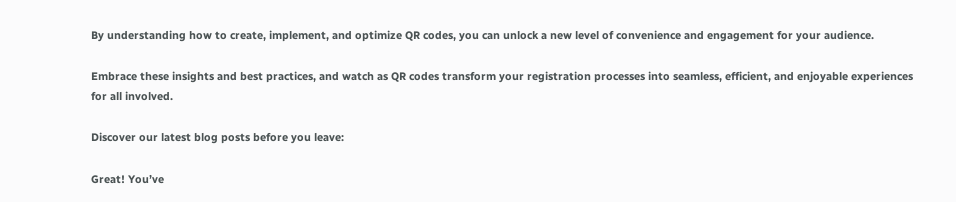By understanding how to create, implement, and optimize QR codes, you can unlock a new level of convenience and engagement for your audience.

Embrace these insights and best practices, and watch as QR codes transform your registration processes into seamless, efficient, and enjoyable experiences for all involved.

Discover our latest blog posts before you leave:

Great! You’ve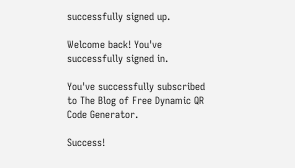successfully signed up.

Welcome back! You've successfully signed in.

You've successfully subscribed to The Blog of Free Dynamic QR Code Generator.

Success!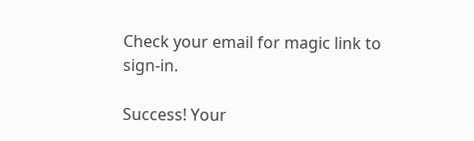Check your email for magic link to sign-in.

Success! Your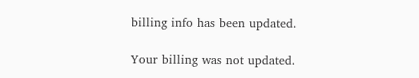billing info has been updated.

Your billing was not updated.